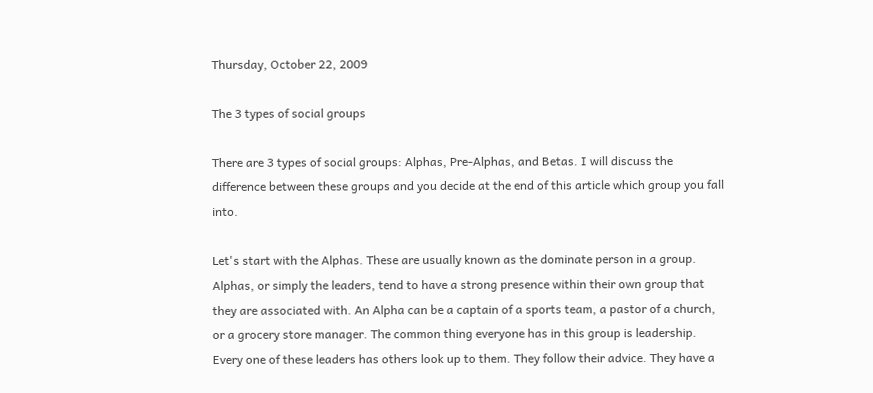Thursday, October 22, 2009

The 3 types of social groups

There are 3 types of social groups: Alphas, Pre-Alphas, and Betas. I will discuss the difference between these groups and you decide at the end of this article which group you fall into.

Let's start with the Alphas. These are usually known as the dominate person in a group. Alphas, or simply the leaders, tend to have a strong presence within their own group that they are associated with. An Alpha can be a captain of a sports team, a pastor of a church, or a grocery store manager. The common thing everyone has in this group is leadership. Every one of these leaders has others look up to them. They follow their advice. They have a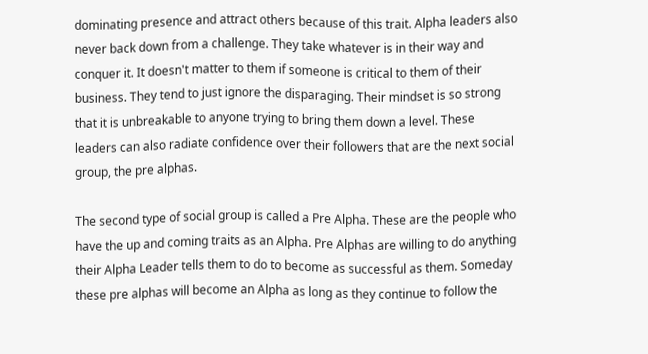dominating presence and attract others because of this trait. Alpha leaders also never back down from a challenge. They take whatever is in their way and conquer it. It doesn't matter to them if someone is critical to them of their business. They tend to just ignore the disparaging. Their mindset is so strong that it is unbreakable to anyone trying to bring them down a level. These leaders can also radiate confidence over their followers that are the next social group, the pre alphas.

The second type of social group is called a Pre Alpha. These are the people who have the up and coming traits as an Alpha. Pre Alphas are willing to do anything their Alpha Leader tells them to do to become as successful as them. Someday these pre alphas will become an Alpha as long as they continue to follow the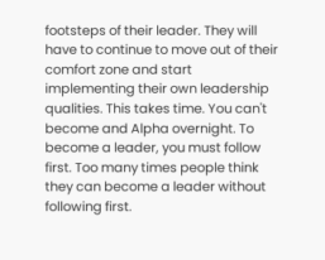footsteps of their leader. They will have to continue to move out of their comfort zone and start implementing their own leadership qualities. This takes time. You can't become and Alpha overnight. To become a leader, you must follow first. Too many times people think they can become a leader without following first.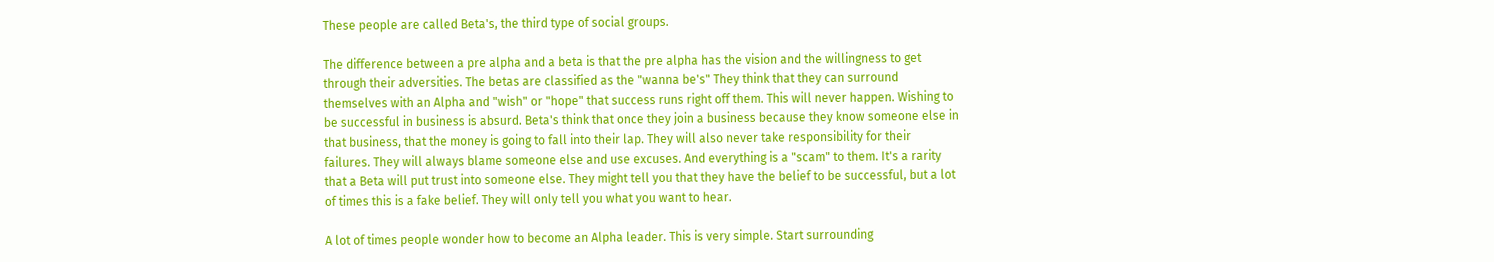These people are called Beta's, the third type of social groups.

The difference between a pre alpha and a beta is that the pre alpha has the vision and the willingness to get through their adversities. The betas are classified as the "wanna be's" They think that they can surround themselves with an Alpha and "wish" or "hope" that success runs right off them. This will never happen. Wishing to be successful in business is absurd. Beta's think that once they join a business because they know someone else in that business, that the money is going to fall into their lap. They will also never take responsibility for their failures. They will always blame someone else and use excuses. And everything is a "scam" to them. It's a rarity that a Beta will put trust into someone else. They might tell you that they have the belief to be successful, but a lot of times this is a fake belief. They will only tell you what you want to hear.

A lot of times people wonder how to become an Alpha leader. This is very simple. Start surrounding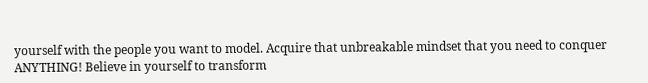yourself with the people you want to model. Acquire that unbreakable mindset that you need to conquer ANYTHING! Believe in yourself to transform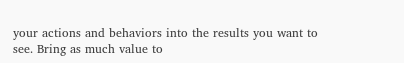your actions and behaviors into the results you want to see. Bring as much value to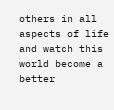others in all aspects of life and watch this world become a better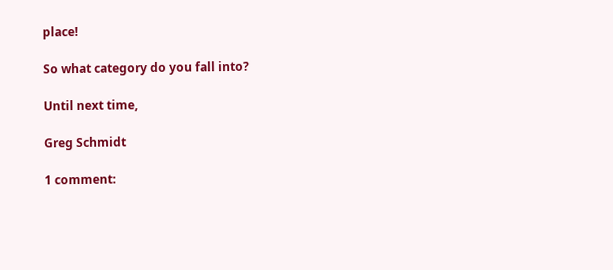place!

So what category do you fall into?

Until next time,

Greg Schmidt

1 comment: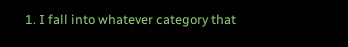1. I fall into whatever category that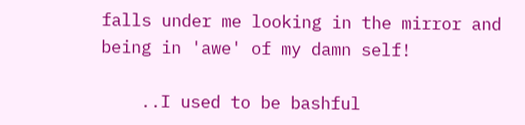falls under me looking in the mirror and being in 'awe' of my damn self!

    ..I used to be bashful